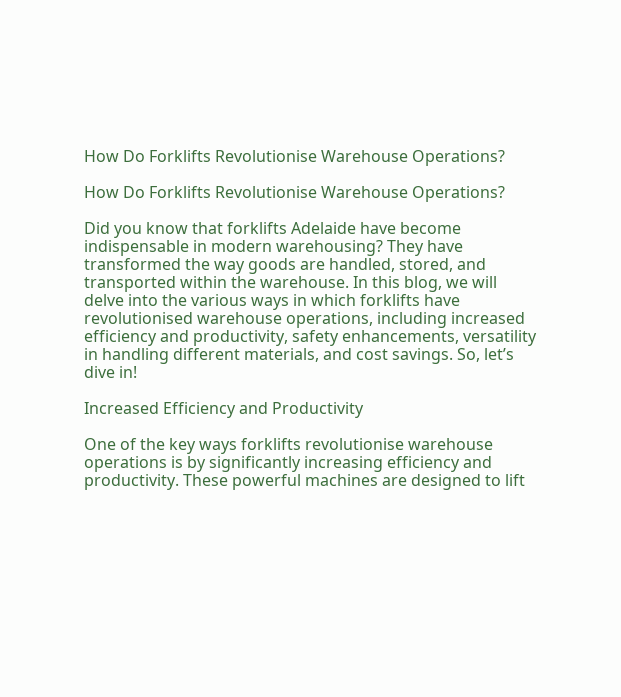How Do Forklifts Revolutionise Warehouse Operations?

How Do Forklifts Revolutionise Warehouse Operations?

Did you know that forklifts Adelaide have become indispensable in modern warehousing? They have transformed the way goods are handled, stored, and transported within the warehouse. In this blog, we will delve into the various ways in which forklifts have revolutionised warehouse operations, including increased efficiency and productivity, safety enhancements, versatility in handling different materials, and cost savings. So, let’s dive in!

Increased Efficiency and Productivity

One of the key ways forklifts revolutionise warehouse operations is by significantly increasing efficiency and productivity. These powerful machines are designed to lift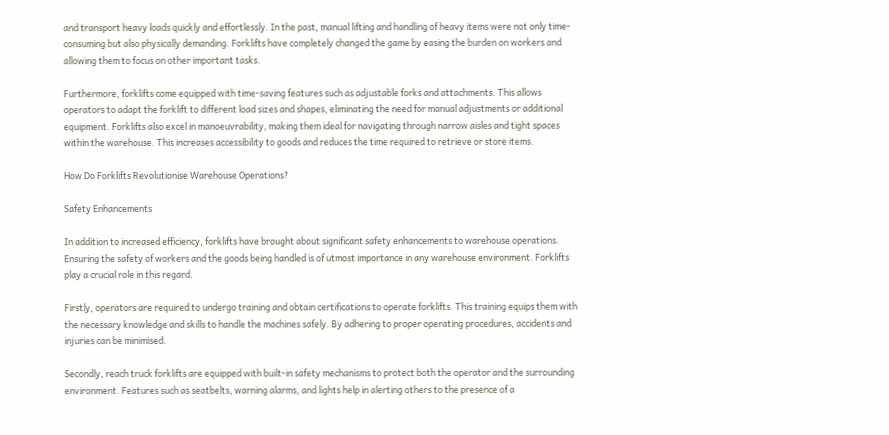and transport heavy loads quickly and effortlessly. In the past, manual lifting and handling of heavy items were not only time-consuming but also physically demanding. Forklifts have completely changed the game by easing the burden on workers and allowing them to focus on other important tasks.

Furthermore, forklifts come equipped with time-saving features such as adjustable forks and attachments. This allows operators to adapt the forklift to different load sizes and shapes, eliminating the need for manual adjustments or additional equipment. Forklifts also excel in manoeuvrability, making them ideal for navigating through narrow aisles and tight spaces within the warehouse. This increases accessibility to goods and reduces the time required to retrieve or store items.

How Do Forklifts Revolutionise Warehouse Operations?

Safety Enhancements

In addition to increased efficiency, forklifts have brought about significant safety enhancements to warehouse operations. Ensuring the safety of workers and the goods being handled is of utmost importance in any warehouse environment. Forklifts play a crucial role in this regard.

Firstly, operators are required to undergo training and obtain certifications to operate forklifts. This training equips them with the necessary knowledge and skills to handle the machines safely. By adhering to proper operating procedures, accidents and injuries can be minimised.

Secondly, reach truck forklifts are equipped with built-in safety mechanisms to protect both the operator and the surrounding environment. Features such as seatbelts, warning alarms, and lights help in alerting others to the presence of a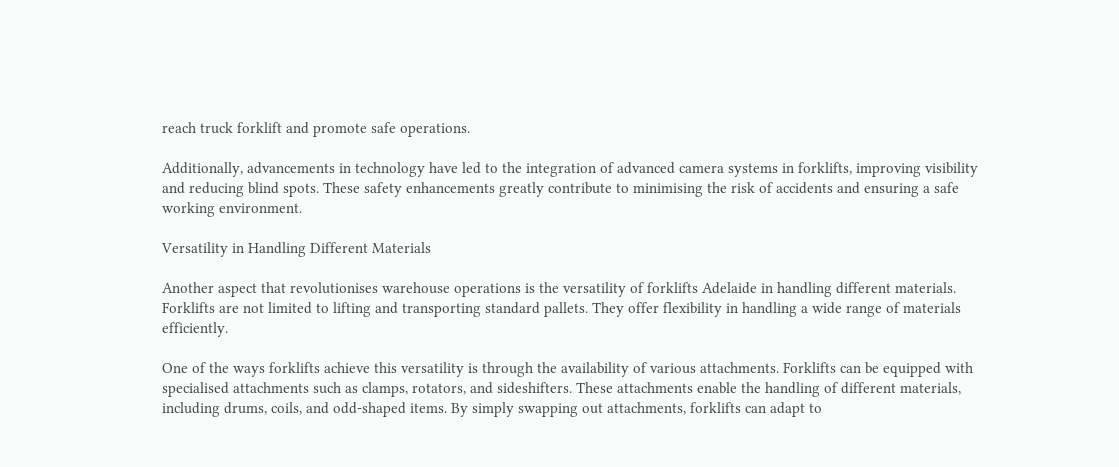reach truck forklift and promote safe operations.

Additionally, advancements in technology have led to the integration of advanced camera systems in forklifts, improving visibility and reducing blind spots. These safety enhancements greatly contribute to minimising the risk of accidents and ensuring a safe working environment.

Versatility in Handling Different Materials

Another aspect that revolutionises warehouse operations is the versatility of forklifts Adelaide in handling different materials. Forklifts are not limited to lifting and transporting standard pallets. They offer flexibility in handling a wide range of materials efficiently.

One of the ways forklifts achieve this versatility is through the availability of various attachments. Forklifts can be equipped with specialised attachments such as clamps, rotators, and sideshifters. These attachments enable the handling of different materials, including drums, coils, and odd-shaped items. By simply swapping out attachments, forklifts can adapt to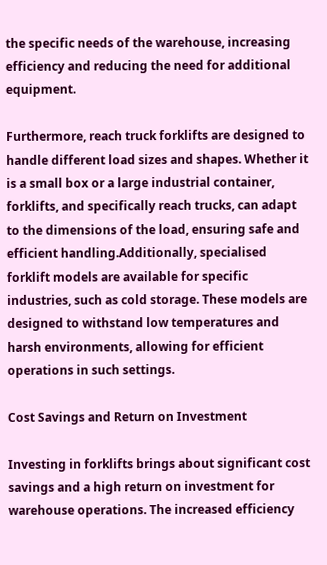the specific needs of the warehouse, increasing efficiency and reducing the need for additional equipment.

Furthermore, reach truck forklifts are designed to handle different load sizes and shapes. Whether it is a small box or a large industrial container, forklifts, and specifically reach trucks, can adapt to the dimensions of the load, ensuring safe and efficient handling.Additionally, specialised forklift models are available for specific industries, such as cold storage. These models are designed to withstand low temperatures and harsh environments, allowing for efficient operations in such settings.

Cost Savings and Return on Investment

Investing in forklifts brings about significant cost savings and a high return on investment for warehouse operations. The increased efficiency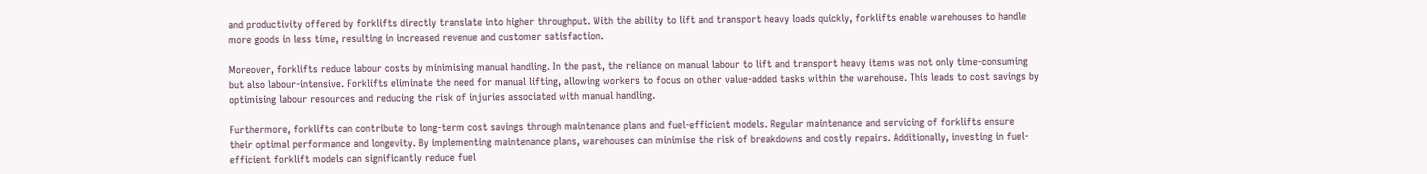and productivity offered by forklifts directly translate into higher throughput. With the ability to lift and transport heavy loads quickly, forklifts enable warehouses to handle more goods in less time, resulting in increased revenue and customer satisfaction.

Moreover, forklifts reduce labour costs by minimising manual handling. In the past, the reliance on manual labour to lift and transport heavy items was not only time-consuming but also labour-intensive. Forklifts eliminate the need for manual lifting, allowing workers to focus on other value-added tasks within the warehouse. This leads to cost savings by optimising labour resources and reducing the risk of injuries associated with manual handling.

Furthermore, forklifts can contribute to long-term cost savings through maintenance plans and fuel-efficient models. Regular maintenance and servicing of forklifts ensure their optimal performance and longevity. By implementing maintenance plans, warehouses can minimise the risk of breakdowns and costly repairs. Additionally, investing in fuel-efficient forklift models can significantly reduce fuel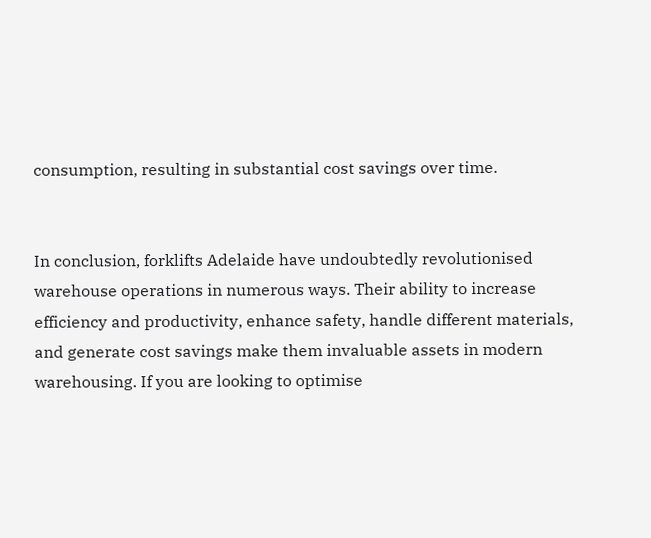consumption, resulting in substantial cost savings over time.


In conclusion, forklifts Adelaide have undoubtedly revolutionised warehouse operations in numerous ways. Their ability to increase efficiency and productivity, enhance safety, handle different materials, and generate cost savings make them invaluable assets in modern warehousing. If you are looking to optimise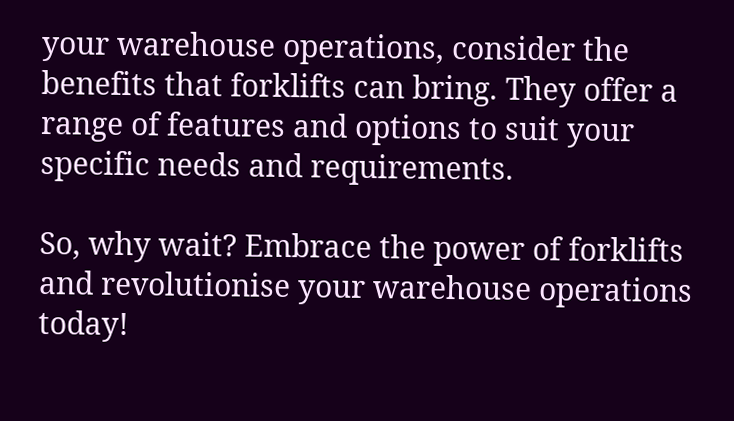your warehouse operations, consider the benefits that forklifts can bring. They offer a range of features and options to suit your specific needs and requirements.

So, why wait? Embrace the power of forklifts and revolutionise your warehouse operations today!